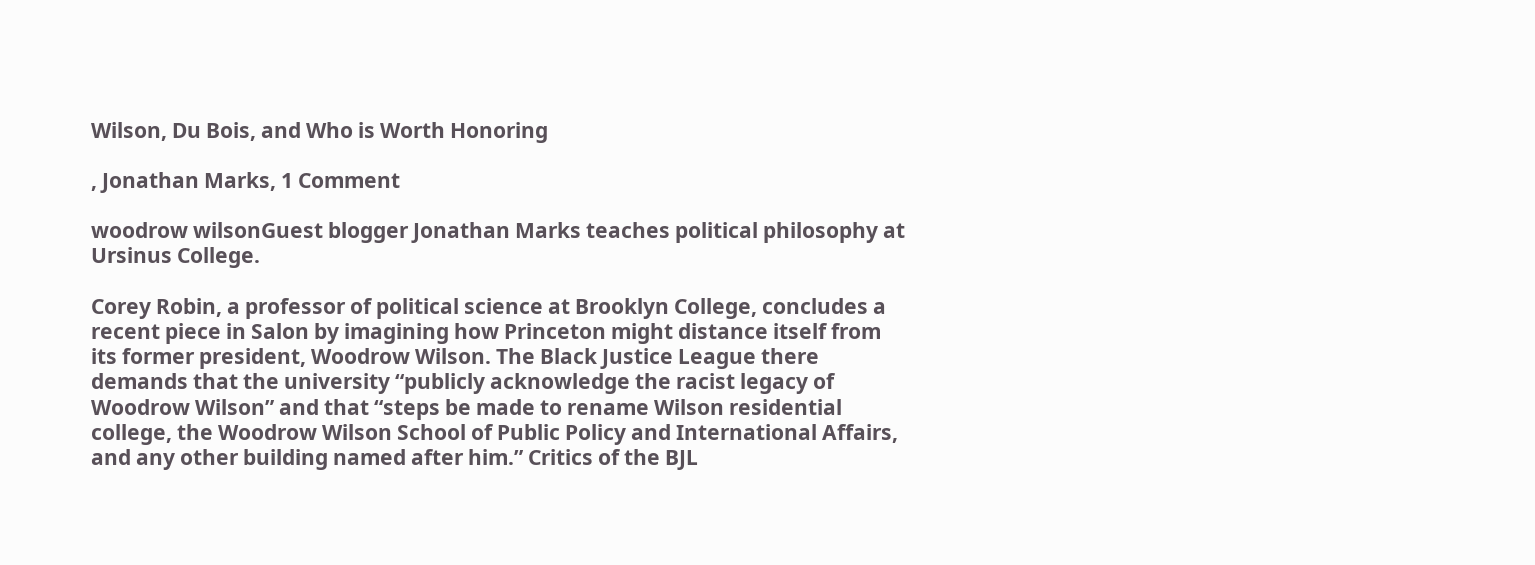Wilson, Du Bois, and Who is Worth Honoring

, Jonathan Marks, 1 Comment

woodrow wilsonGuest blogger Jonathan Marks teaches political philosophy at Ursinus College.

Corey Robin, a professor of political science at Brooklyn College, concludes a recent piece in Salon by imagining how Princeton might distance itself from its former president, Woodrow Wilson. The Black Justice League there demands that the university “publicly acknowledge the racist legacy of Woodrow Wilson” and that “steps be made to rename Wilson residential college, the Woodrow Wilson School of Public Policy and International Affairs, and any other building named after him.” Critics of the BJL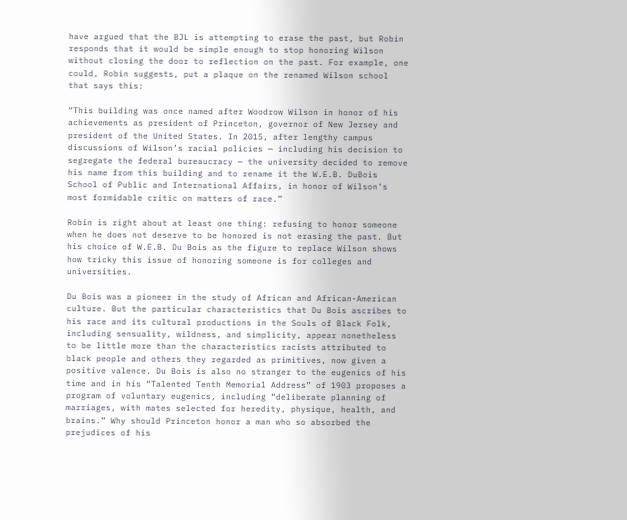have argued that the BJL is attempting to erase the past, but Robin responds that it would be simple enough to stop honoring Wilson without closing the door to reflection on the past. For example, one could, Robin suggests, put a plaque on the renamed Wilson school that says this:

“This building was once named after Woodrow Wilson in honor of his achievements as president of Princeton, governor of New Jersey and president of the United States. In 2015, after lengthy campus discussions of Wilson’s racial policies — including his decision to segregate the federal bureaucracy — the university decided to remove his name from this building and to rename it the W.E.B. DuBois School of Public and International Affairs, in honor of Wilson’s most formidable critic on matters of race.”

Robin is right about at least one thing: refusing to honor someone when he does not deserve to be honored is not erasing the past. But his choice of W.E.B. Du Bois as the figure to replace Wilson shows how tricky this issue of honoring someone is for colleges and universities.

Du Bois was a pioneer in the study of African and African-American culture. But the particular characteristics that Du Bois ascribes to his race and its cultural productions in the Souls of Black Folk, including sensuality, wildness, and simplicity, appear nonetheless to be little more than the characteristics racists attributed to black people and others they regarded as primitives, now given a positive valence. Du Bois is also no stranger to the eugenics of his time and in his “Talented Tenth Memorial Address” of 1903 proposes a program of voluntary eugenics, including “deliberate planning of marriages, with mates selected for heredity, physique, health, and brains.” Why should Princeton honor a man who so absorbed the prejudices of his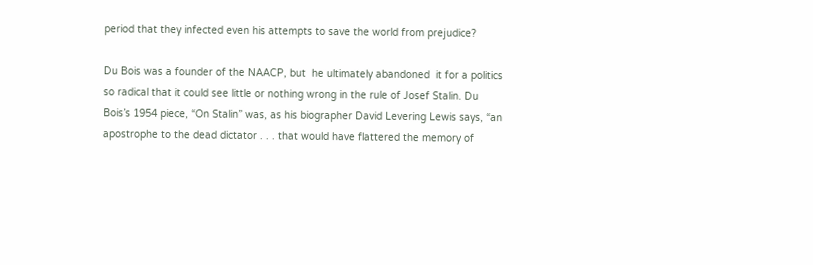period that they infected even his attempts to save the world from prejudice?

Du Bois was a founder of the NAACP, but  he ultimately abandoned  it for a politics so radical that it could see little or nothing wrong in the rule of Josef Stalin. Du Bois’s 1954 piece, “On Stalin” was, as his biographer David Levering Lewis says, “an apostrophe to the dead dictator . . . that would have flattered the memory of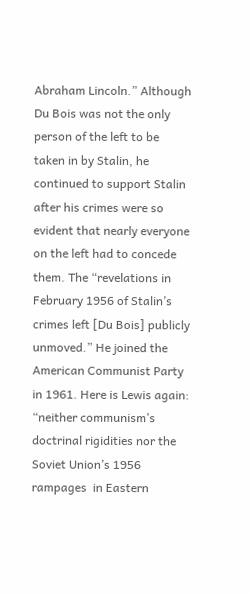Abraham Lincoln.” Although Du Bois was not the only person of the left to be taken in by Stalin, he continued to support Stalin after his crimes were so evident that nearly everyone on the left had to concede them. The “revelations in February 1956 of Stalin’s crimes left [Du Bois] publicly unmoved.” He joined the American Communist Party in 1961. Here is Lewis again: “neither communism’s doctrinal rigidities nor the Soviet Union’s 1956 rampages  in Eastern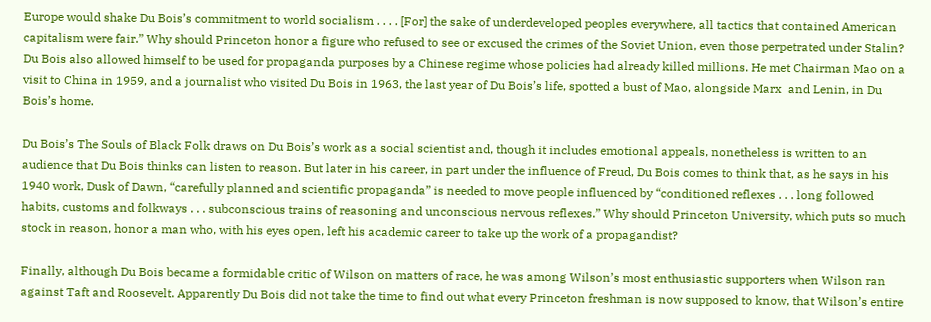Europe would shake Du Bois’s commitment to world socialism . . . . [For] the sake of underdeveloped peoples everywhere, all tactics that contained American capitalism were fair.” Why should Princeton honor a figure who refused to see or excused the crimes of the Soviet Union, even those perpetrated under Stalin? Du Bois also allowed himself to be used for propaganda purposes by a Chinese regime whose policies had already killed millions. He met Chairman Mao on a visit to China in 1959, and a journalist who visited Du Bois in 1963, the last year of Du Bois’s life, spotted a bust of Mao, alongside Marx  and Lenin, in Du Bois’s home.

Du Bois’s The Souls of Black Folk draws on Du Bois’s work as a social scientist and, though it includes emotional appeals, nonetheless is written to an audience that Du Bois thinks can listen to reason. But later in his career, in part under the influence of Freud, Du Bois comes to think that, as he says in his 1940 work, Dusk of Dawn, “carefully planned and scientific propaganda” is needed to move people influenced by “conditioned reflexes . . . long followed habits, customs and folkways . . . subconscious trains of reasoning and unconscious nervous reflexes.” Why should Princeton University, which puts so much stock in reason, honor a man who, with his eyes open, left his academic career to take up the work of a propagandist?

Finally, although Du Bois became a formidable critic of Wilson on matters of race, he was among Wilson’s most enthusiastic supporters when Wilson ran against Taft and Roosevelt. Apparently Du Bois did not take the time to find out what every Princeton freshman is now supposed to know, that Wilson’s entire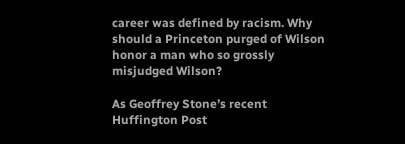career was defined by racism. Why should a Princeton purged of Wilson honor a man who so grossly misjudged Wilson?

As Geoffrey Stone’s recent Huffington Post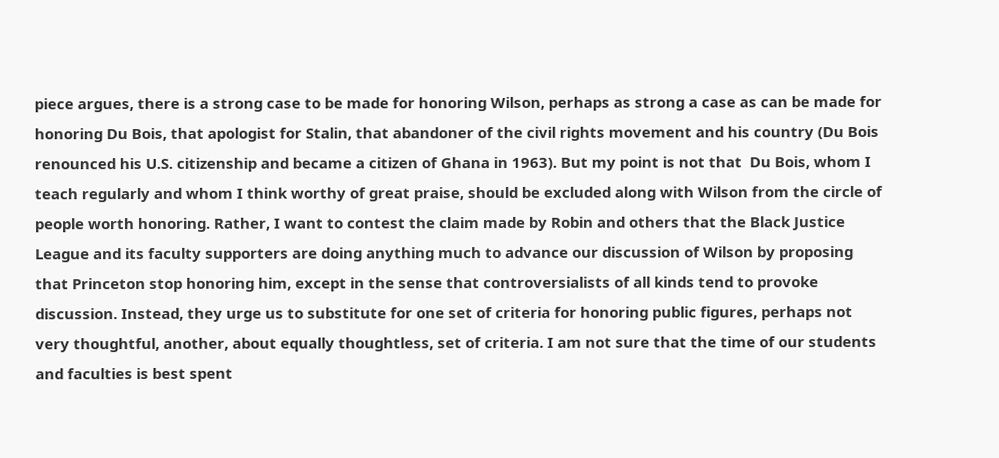piece argues, there is a strong case to be made for honoring Wilson, perhaps as strong a case as can be made for honoring Du Bois, that apologist for Stalin, that abandoner of the civil rights movement and his country (Du Bois renounced his U.S. citizenship and became a citizen of Ghana in 1963). But my point is not that  Du Bois, whom I teach regularly and whom I think worthy of great praise, should be excluded along with Wilson from the circle of people worth honoring. Rather, I want to contest the claim made by Robin and others that the Black Justice League and its faculty supporters are doing anything much to advance our discussion of Wilson by proposing that Princeton stop honoring him, except in the sense that controversialists of all kinds tend to provoke discussion. Instead, they urge us to substitute for one set of criteria for honoring public figures, perhaps not very thoughtful, another, about equally thoughtless, set of criteria. I am not sure that the time of our students and faculties is best spent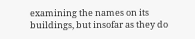examining the names on its buildings, but insofar as they do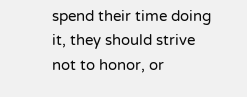spend their time doing it, they should strive not to honor, or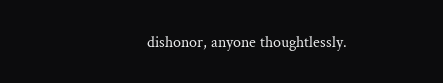dishonor, anyone thoughtlessly.